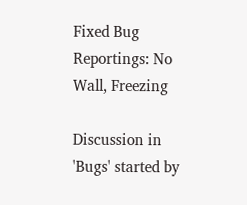Fixed Bug Reportings: No Wall, Freezing

Discussion in 'Bugs' started by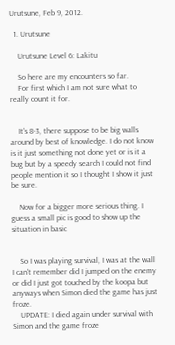Urutsune, Feb 9, 2012.

  1. Urutsune

    Urutsune Level 6: Lakitu

    So here are my encounters so far.
    For first which I am not sure what to really count it for.


    It's 8-3, there suppose to be big walls around by best of knowledge. I do not know is it just something not done yet or is it a bug but by a speedy search I could not find people mention it so I thought I show it just be sure.

    Now for a bigger more serious thing. I guess a small pic is good to show up the situation in basic


    So I was playing survival, I was at the wall I can't remember did I jumped on the enemy or did I just got touched by the koopa but anyways when Simon died the game has just froze.
    UPDATE: I died again under survival with Simon and the game froze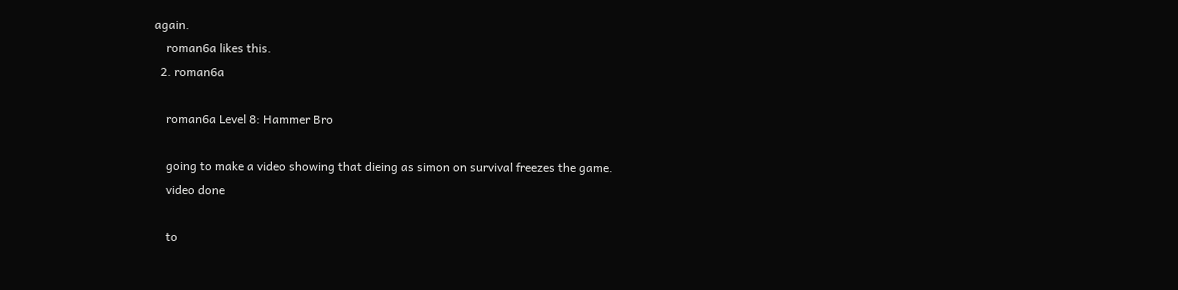again.
    roman6a likes this.
  2. roman6a

    roman6a Level 8: Hammer Bro

    going to make a video showing that dieing as simon on survival freezes the game.
    video done

    to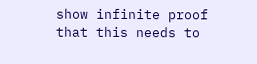show infinite proof that this needs to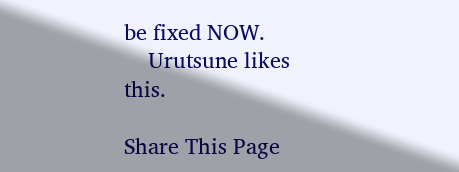be fixed NOW.
    Urutsune likes this.

Share This Page